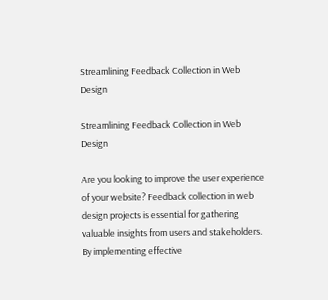Streamlining Feedback Collection in Web Design

Streamlining Feedback Collection in Web Design

Are you looking to improve the user experience of your website? Feedback collection in web design projects is essential for gathering valuable insights from users and stakeholders. By implementing effective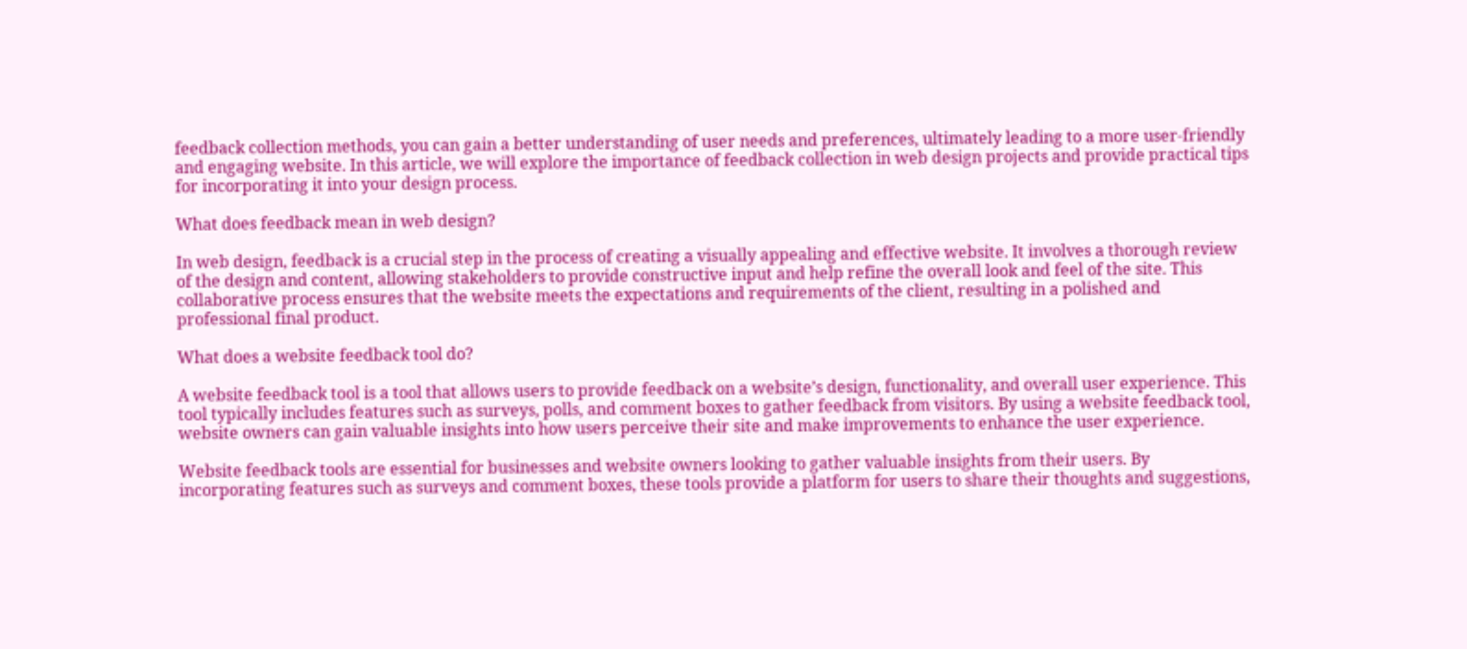feedback collection methods, you can gain a better understanding of user needs and preferences, ultimately leading to a more user-friendly and engaging website. In this article, we will explore the importance of feedback collection in web design projects and provide practical tips for incorporating it into your design process.

What does feedback mean in web design?

In web design, feedback is a crucial step in the process of creating a visually appealing and effective website. It involves a thorough review of the design and content, allowing stakeholders to provide constructive input and help refine the overall look and feel of the site. This collaborative process ensures that the website meets the expectations and requirements of the client, resulting in a polished and professional final product.

What does a website feedback tool do?

A website feedback tool is a tool that allows users to provide feedback on a website’s design, functionality, and overall user experience. This tool typically includes features such as surveys, polls, and comment boxes to gather feedback from visitors. By using a website feedback tool, website owners can gain valuable insights into how users perceive their site and make improvements to enhance the user experience.

Website feedback tools are essential for businesses and website owners looking to gather valuable insights from their users. By incorporating features such as surveys and comment boxes, these tools provide a platform for users to share their thoughts and suggestions,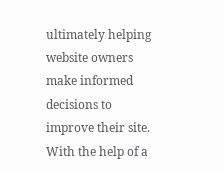ultimately helping website owners make informed decisions to improve their site. With the help of a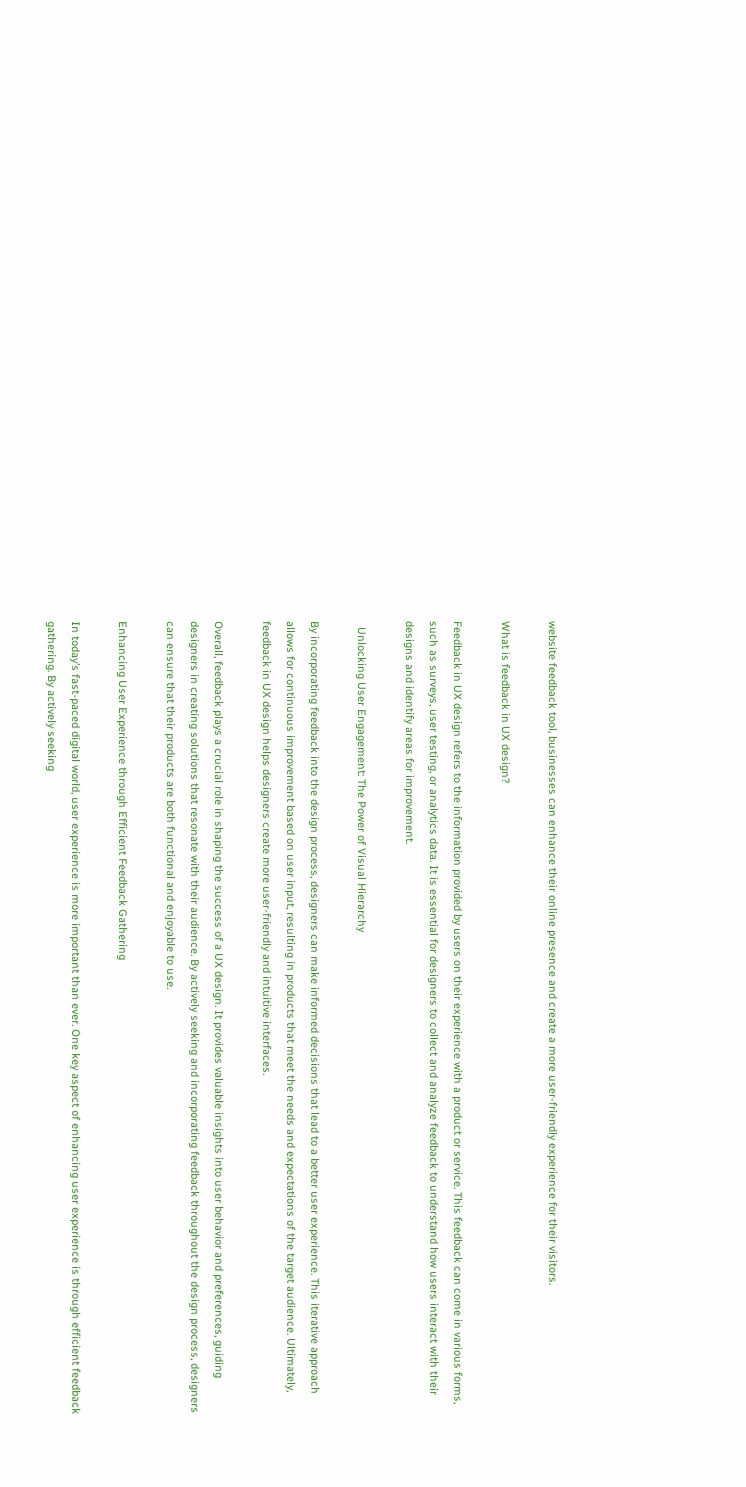website feedback tool, businesses can enhance their online presence and create a more user-friendly experience for their visitors.

What is feedback in UX design?

Feedback in UX design refers to the information provided by users on their experience with a product or service. This feedback can come in various forms, such as surveys, user testing, or analytics data. It is essential for designers to collect and analyze feedback to understand how users interact with their designs and identify areas for improvement.

  Unlocking User Engagement: The Power of Visual Hierarchy

By incorporating feedback into the design process, designers can make informed decisions that lead to a better user experience. This iterative approach allows for continuous improvement based on user input, resulting in products that meet the needs and expectations of the target audience. Ultimately, feedback in UX design helps designers create more user-friendly and intuitive interfaces.

Overall, feedback plays a crucial role in shaping the success of a UX design. It provides valuable insights into user behavior and preferences, guiding designers in creating solutions that resonate with their audience. By actively seeking and incorporating feedback throughout the design process, designers can ensure that their products are both functional and enjoyable to use.

Enhancing User Experience through Efficient Feedback Gathering

In today’s fast-paced digital world, user experience is more important than ever. One key aspect of enhancing user experience is through efficient feedback gathering. By actively seeking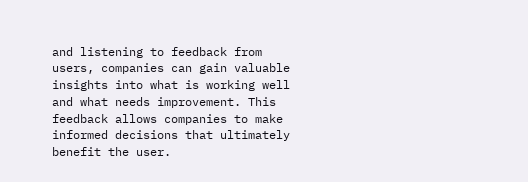and listening to feedback from users, companies can gain valuable insights into what is working well and what needs improvement. This feedback allows companies to make informed decisions that ultimately benefit the user.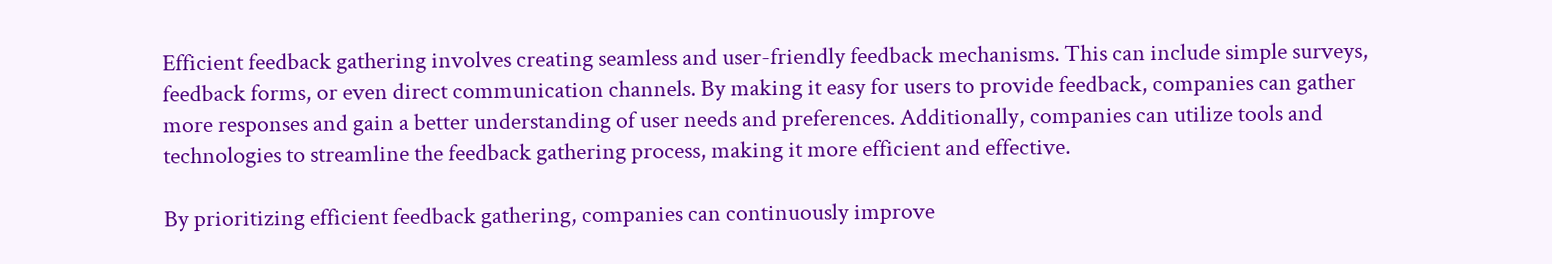Efficient feedback gathering involves creating seamless and user-friendly feedback mechanisms. This can include simple surveys, feedback forms, or even direct communication channels. By making it easy for users to provide feedback, companies can gather more responses and gain a better understanding of user needs and preferences. Additionally, companies can utilize tools and technologies to streamline the feedback gathering process, making it more efficient and effective.

By prioritizing efficient feedback gathering, companies can continuously improve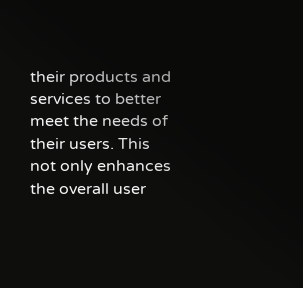their products and services to better meet the needs of their users. This not only enhances the overall user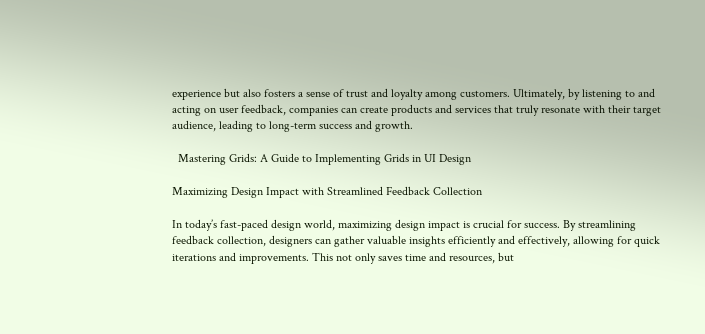experience but also fosters a sense of trust and loyalty among customers. Ultimately, by listening to and acting on user feedback, companies can create products and services that truly resonate with their target audience, leading to long-term success and growth.

  Mastering Grids: A Guide to Implementing Grids in UI Design

Maximizing Design Impact with Streamlined Feedback Collection

In today’s fast-paced design world, maximizing design impact is crucial for success. By streamlining feedback collection, designers can gather valuable insights efficiently and effectively, allowing for quick iterations and improvements. This not only saves time and resources, but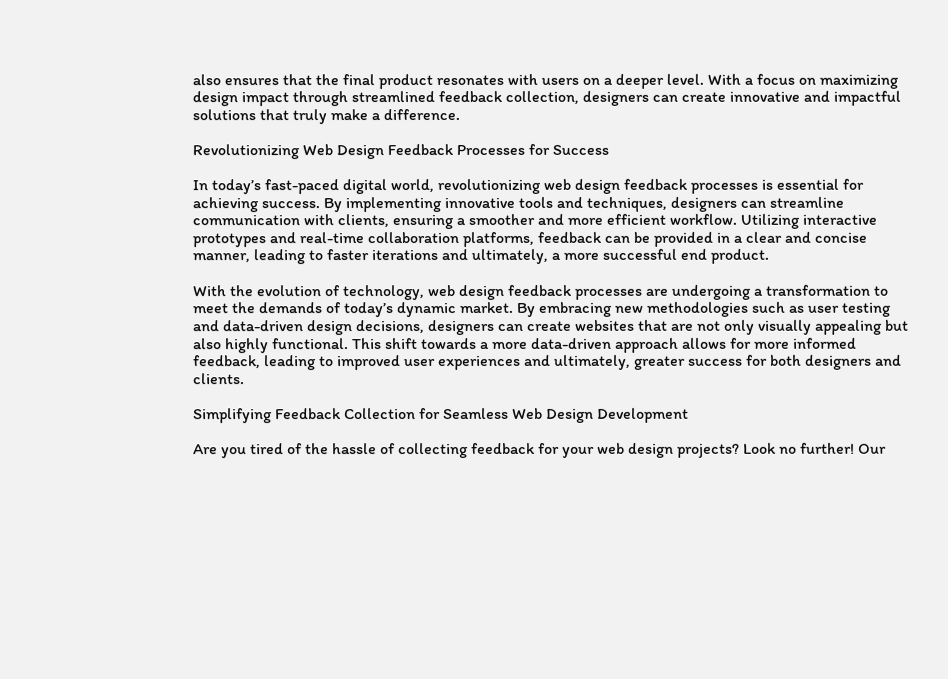also ensures that the final product resonates with users on a deeper level. With a focus on maximizing design impact through streamlined feedback collection, designers can create innovative and impactful solutions that truly make a difference.

Revolutionizing Web Design Feedback Processes for Success

In today’s fast-paced digital world, revolutionizing web design feedback processes is essential for achieving success. By implementing innovative tools and techniques, designers can streamline communication with clients, ensuring a smoother and more efficient workflow. Utilizing interactive prototypes and real-time collaboration platforms, feedback can be provided in a clear and concise manner, leading to faster iterations and ultimately, a more successful end product.

With the evolution of technology, web design feedback processes are undergoing a transformation to meet the demands of today’s dynamic market. By embracing new methodologies such as user testing and data-driven design decisions, designers can create websites that are not only visually appealing but also highly functional. This shift towards a more data-driven approach allows for more informed feedback, leading to improved user experiences and ultimately, greater success for both designers and clients.

Simplifying Feedback Collection for Seamless Web Design Development

Are you tired of the hassle of collecting feedback for your web design projects? Look no further! Our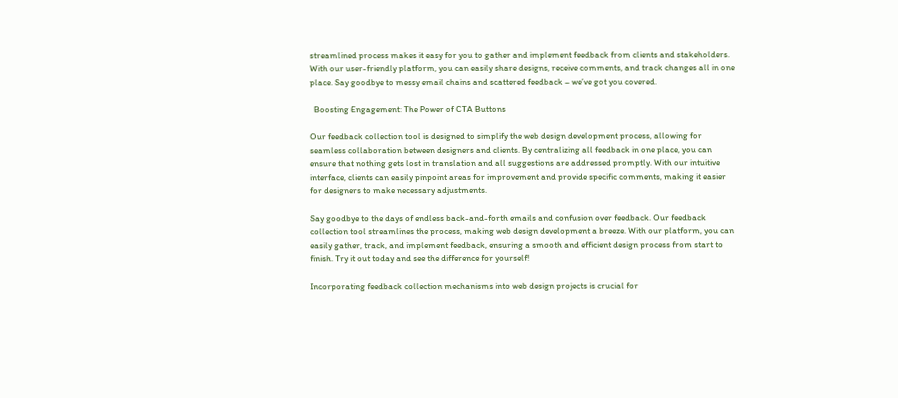streamlined process makes it easy for you to gather and implement feedback from clients and stakeholders. With our user-friendly platform, you can easily share designs, receive comments, and track changes all in one place. Say goodbye to messy email chains and scattered feedback – we’ve got you covered.

  Boosting Engagement: The Power of CTA Buttons

Our feedback collection tool is designed to simplify the web design development process, allowing for seamless collaboration between designers and clients. By centralizing all feedback in one place, you can ensure that nothing gets lost in translation and all suggestions are addressed promptly. With our intuitive interface, clients can easily pinpoint areas for improvement and provide specific comments, making it easier for designers to make necessary adjustments.

Say goodbye to the days of endless back-and-forth emails and confusion over feedback. Our feedback collection tool streamlines the process, making web design development a breeze. With our platform, you can easily gather, track, and implement feedback, ensuring a smooth and efficient design process from start to finish. Try it out today and see the difference for yourself!

Incorporating feedback collection mechanisms into web design projects is crucial for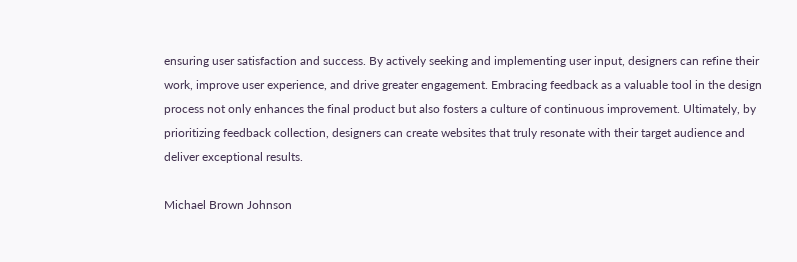ensuring user satisfaction and success. By actively seeking and implementing user input, designers can refine their work, improve user experience, and drive greater engagement. Embracing feedback as a valuable tool in the design process not only enhances the final product but also fosters a culture of continuous improvement. Ultimately, by prioritizing feedback collection, designers can create websites that truly resonate with their target audience and deliver exceptional results.

Michael Brown Johnson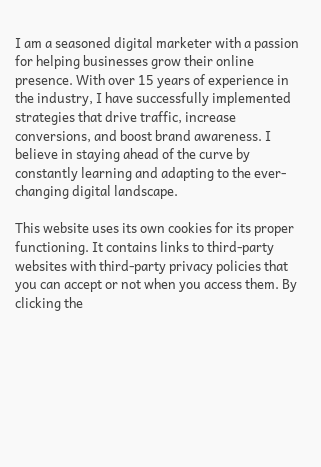I am a seasoned digital marketer with a passion for helping businesses grow their online presence. With over 15 years of experience in the industry, I have successfully implemented strategies that drive traffic, increase conversions, and boost brand awareness. I believe in staying ahead of the curve by constantly learning and adapting to the ever-changing digital landscape.

This website uses its own cookies for its proper functioning. It contains links to third-party websites with third-party privacy policies that you can accept or not when you access them. By clicking the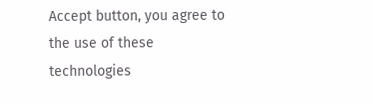Accept button, you agree to the use of these technologies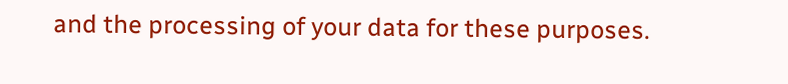and the processing of your data for these purposes.